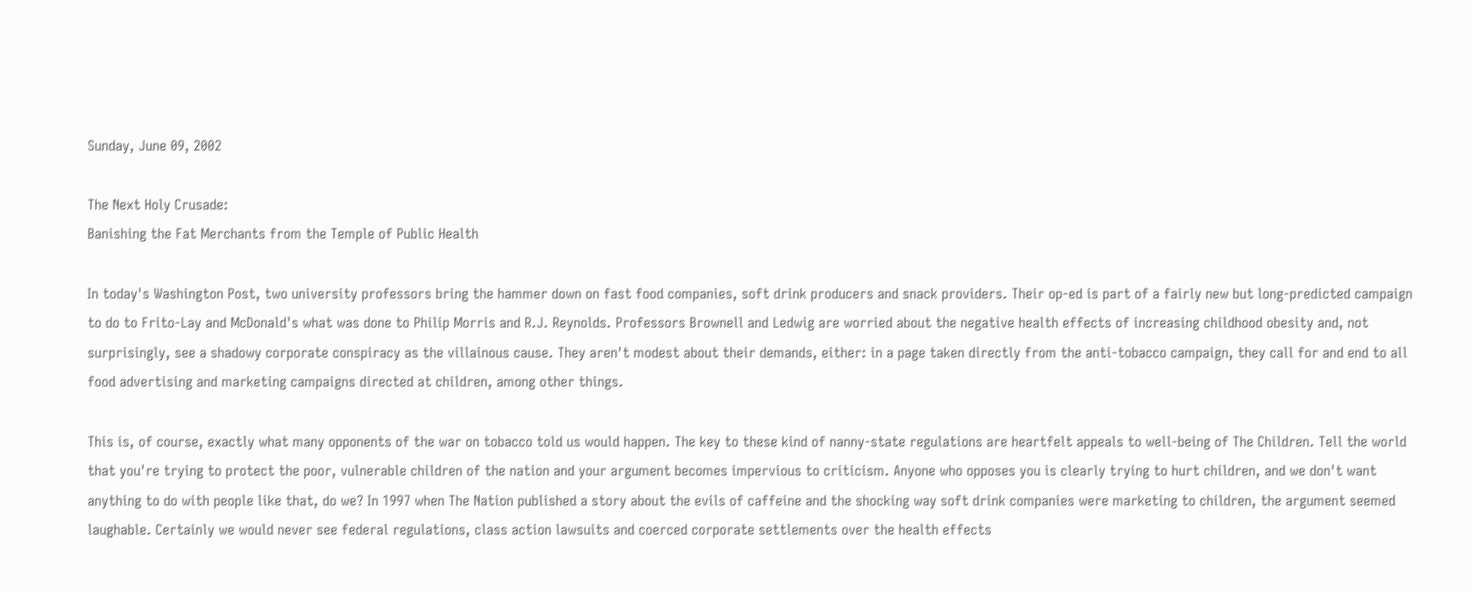Sunday, June 09, 2002

The Next Holy Crusade:
Banishing the Fat Merchants from the Temple of Public Health

In today's Washington Post, two university professors bring the hammer down on fast food companies, soft drink producers and snack providers. Their op-ed is part of a fairly new but long-predicted campaign to do to Frito-Lay and McDonald's what was done to Philip Morris and R.J. Reynolds. Professors Brownell and Ledwig are worried about the negative health effects of increasing childhood obesity and, not surprisingly, see a shadowy corporate conspiracy as the villainous cause. They aren't modest about their demands, either: in a page taken directly from the anti-tobacco campaign, they call for and end to all food advertising and marketing campaigns directed at children, among other things.

This is, of course, exactly what many opponents of the war on tobacco told us would happen. The key to these kind of nanny-state regulations are heartfelt appeals to well-being of The Children. Tell the world that you're trying to protect the poor, vulnerable children of the nation and your argument becomes impervious to criticism. Anyone who opposes you is clearly trying to hurt children, and we don't want anything to do with people like that, do we? In 1997 when The Nation published a story about the evils of caffeine and the shocking way soft drink companies were marketing to children, the argument seemed laughable. Certainly we would never see federal regulations, class action lawsuits and coerced corporate settlements over the health effects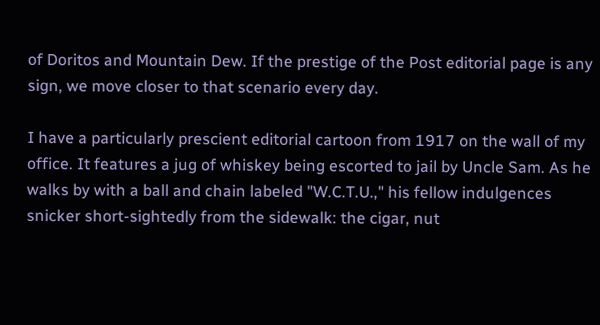of Doritos and Mountain Dew. If the prestige of the Post editorial page is any sign, we move closer to that scenario every day.

I have a particularly prescient editorial cartoon from 1917 on the wall of my office. It features a jug of whiskey being escorted to jail by Uncle Sam. As he walks by with a ball and chain labeled "W.C.T.U.," his fellow indulgences snicker short-sightedly from the sidewalk: the cigar, nut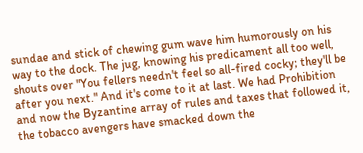sundae and stick of chewing gum wave him humorously on his way to the dock. The jug, knowing his predicament all too well, shouts over "You fellers needn't feel so all-fired cocky; they'll be after you next." And it's come to it at last. We had Prohibition and now the Byzantine array of rules and taxes that followed it, the tobacco avengers have smacked down the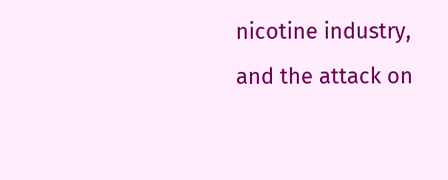nicotine industry, and the attack on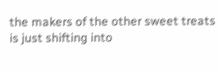the makers of the other sweet treats is just shifting into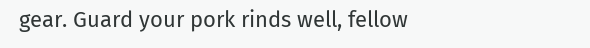gear. Guard your pork rinds well, fellow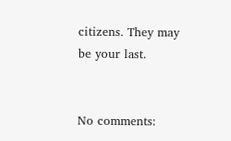citizens. They may be your last.


No comments: